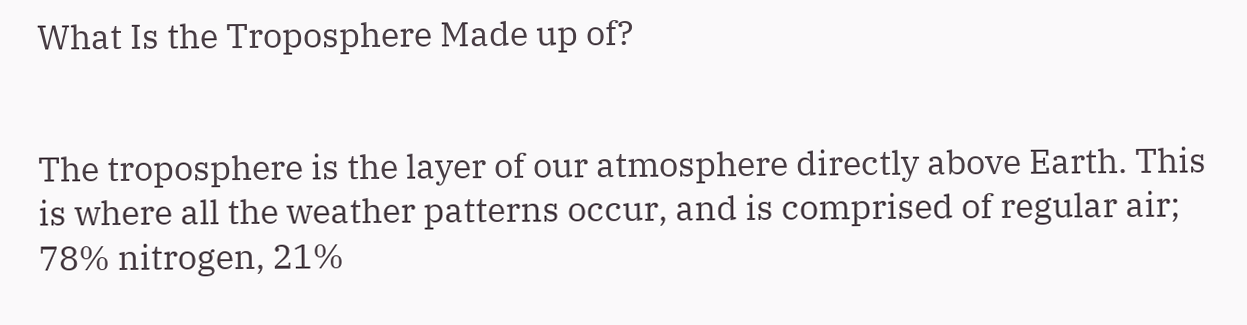What Is the Troposphere Made up of?


The troposphere is the layer of our atmosphere directly above Earth. This is where all the weather patterns occur, and is comprised of regular air; 78% nitrogen, 21%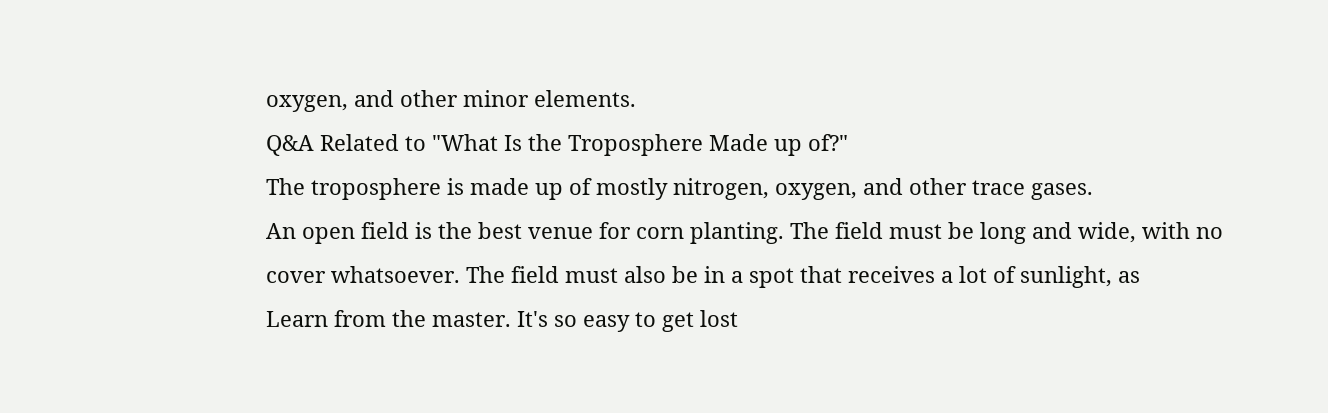oxygen, and other minor elements.
Q&A Related to "What Is the Troposphere Made up of?"
The troposphere is made up of mostly nitrogen, oxygen, and other trace gases.
An open field is the best venue for corn planting. The field must be long and wide, with no cover whatsoever. The field must also be in a spot that receives a lot of sunlight, as
Learn from the master. It's so easy to get lost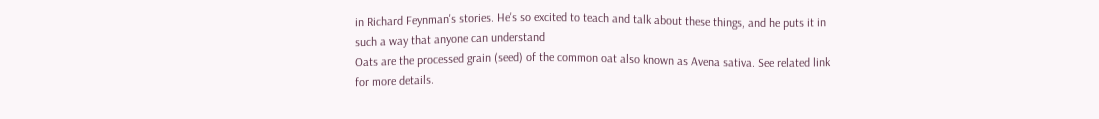in Richard Feynman's stories. He's so excited to teach and talk about these things, and he puts it in such a way that anyone can understand
Oats are the processed grain (seed) of the common oat also known as Avena sativa. See related link for more details.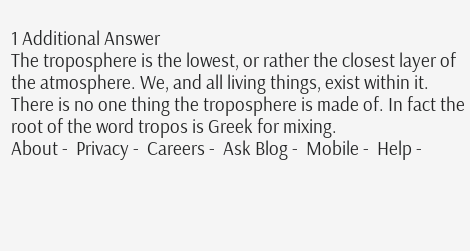1 Additional Answer
The troposphere is the lowest, or rather the closest layer of the atmosphere. We, and all living things, exist within it. There is no one thing the troposphere is made of. In fact the root of the word tropos is Greek for mixing.
About -  Privacy -  Careers -  Ask Blog -  Mobile -  Help -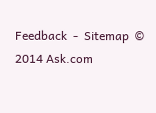Feedback  -  Sitemap  © 2014 Ask.com